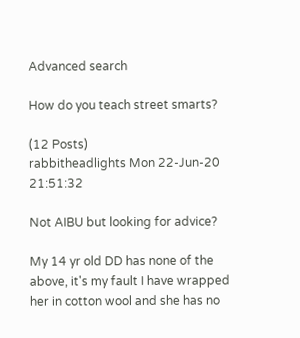Advanced search

How do you teach street smarts?

(12 Posts)
rabbitheadlights Mon 22-Jun-20 21:51:32

Not AIBU but looking for advice?

My 14 yr old DD has none of the above, it's my fault I have wrapped her in cotton wool and she has no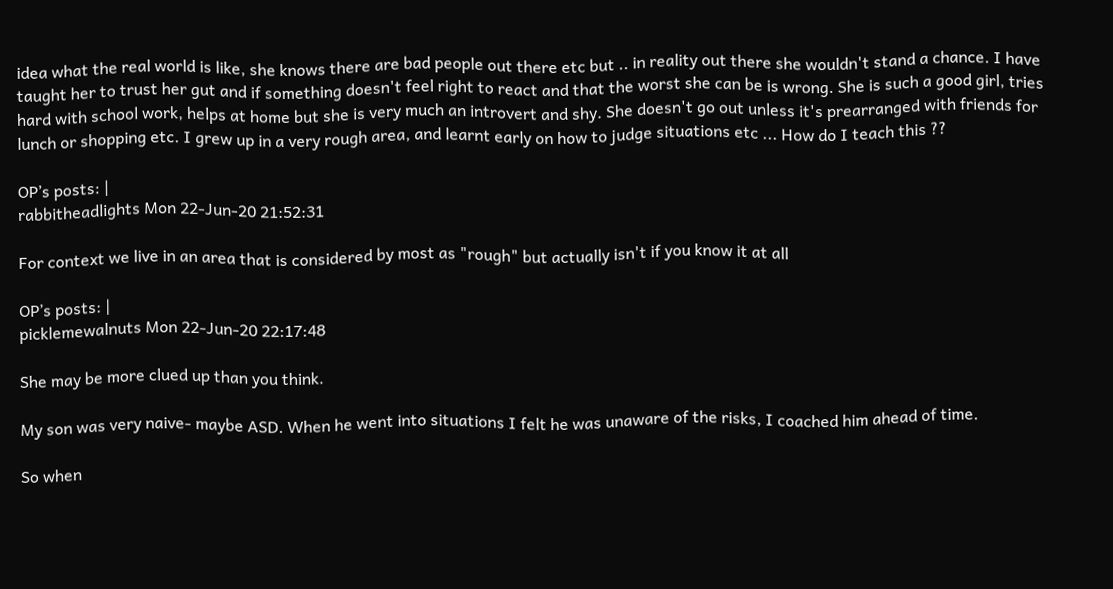idea what the real world is like, she knows there are bad people out there etc but .. in reality out there she wouldn't stand a chance. I have taught her to trust her gut and if something doesn't feel right to react and that the worst she can be is wrong. She is such a good girl, tries hard with school work, helps at home but she is very much an introvert and shy. She doesn't go out unless it's prearranged with friends for lunch or shopping etc. I grew up in a very rough area, and learnt early on how to judge situations etc ... How do I teach this ??

OP’s posts: |
rabbitheadlights Mon 22-Jun-20 21:52:31

For context we live in an area that is considered by most as "rough" but actually isn't if you know it at all

OP’s posts: |
picklemewalnuts Mon 22-Jun-20 22:17:48

She may be more clued up than you think.

My son was very naive- maybe ASD. When he went into situations I felt he was unaware of the risks, I coached him ahead of time.

So when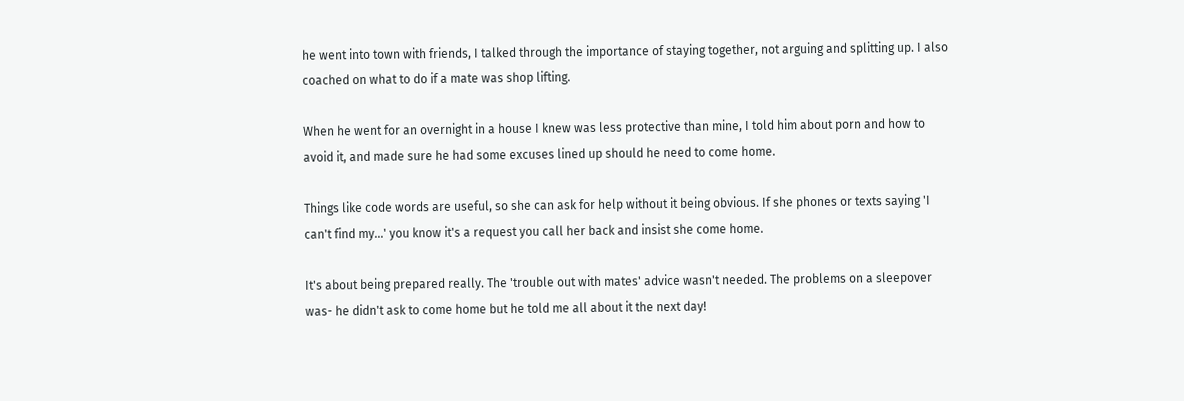he went into town with friends, I talked through the importance of staying together, not arguing and splitting up. I also coached on what to do if a mate was shop lifting.

When he went for an overnight in a house I knew was less protective than mine, I told him about porn and how to avoid it, and made sure he had some excuses lined up should he need to come home.

Things like code words are useful, so she can ask for help without it being obvious. If she phones or texts saying 'I can't find my...' you know it's a request you call her back and insist she come home.

It's about being prepared really. The 'trouble out with mates' advice wasn't needed. The problems on a sleepover was- he didn't ask to come home but he told me all about it the next day!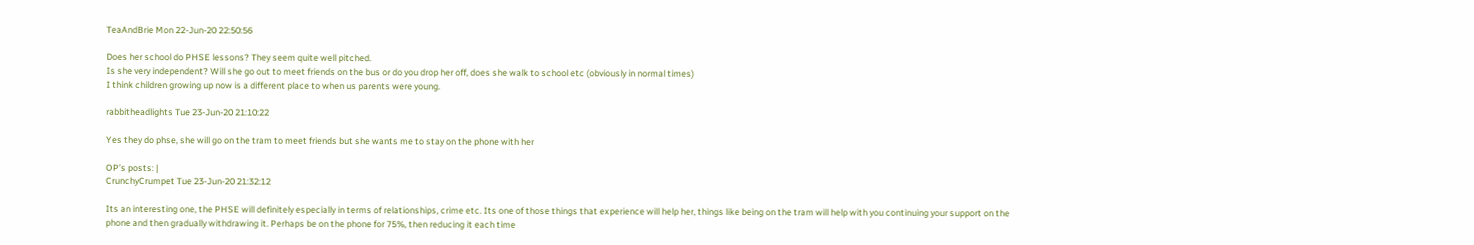TeaAndBrie Mon 22-Jun-20 22:50:56

Does her school do PHSE lessons? They seem quite well pitched.
Is she very independent? Will she go out to meet friends on the bus or do you drop her off, does she walk to school etc (obviously in normal times)
I think children growing up now is a different place to when us parents were young.

rabbitheadlights Tue 23-Jun-20 21:10:22

Yes they do phse, she will go on the tram to meet friends but she wants me to stay on the phone with her

OP’s posts: |
CrunchyCrumpet Tue 23-Jun-20 21:32:12

Its an interesting one, the PHSE will definitely especially in terms of relationships, crime etc. Its one of those things that experience will help her, things like being on the tram will help with you continuing your support on the phone and then gradually withdrawing it. Perhaps be on the phone for 75%, then reducing it each time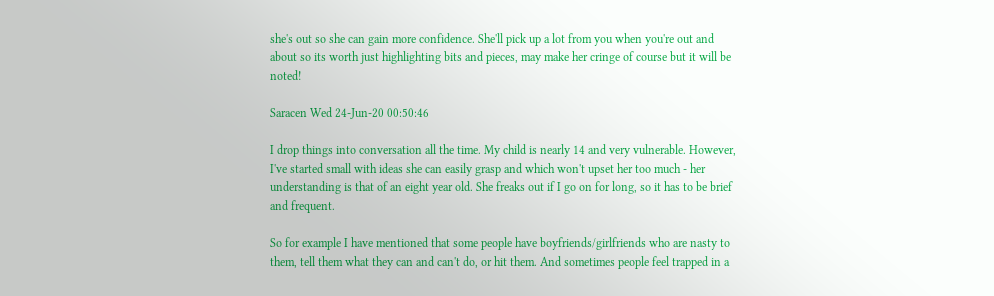she's out so she can gain more confidence. She'll pick up a lot from you when you're out and about so its worth just highlighting bits and pieces, may make her cringe of course but it will be noted!

Saracen Wed 24-Jun-20 00:50:46

I drop things into conversation all the time. My child is nearly 14 and very vulnerable. However, I've started small with ideas she can easily grasp and which won't upset her too much - her understanding is that of an eight year old. She freaks out if I go on for long, so it has to be brief and frequent.

So for example I have mentioned that some people have boyfriends/girlfriends who are nasty to them, tell them what they can and can't do, or hit them. And sometimes people feel trapped in a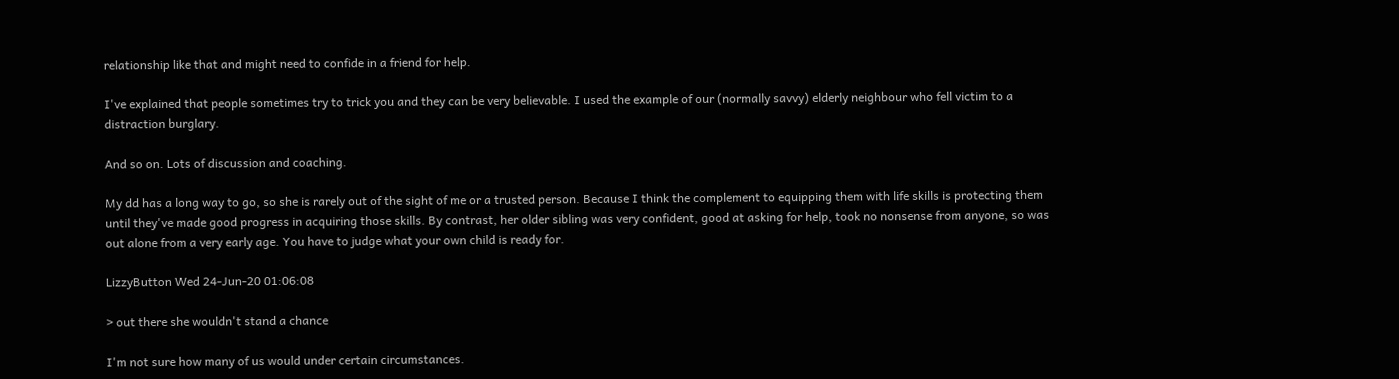relationship like that and might need to confide in a friend for help.

I've explained that people sometimes try to trick you and they can be very believable. I used the example of our (normally savvy) elderly neighbour who fell victim to a distraction burglary.

And so on. Lots of discussion and coaching.

My dd has a long way to go, so she is rarely out of the sight of me or a trusted person. Because I think the complement to equipping them with life skills is protecting them until they've made good progress in acquiring those skills. By contrast, her older sibling was very confident, good at asking for help, took no nonsense from anyone, so was out alone from a very early age. You have to judge what your own child is ready for.

LizzyButton Wed 24-Jun-20 01:06:08

> out there she wouldn't stand a chance

I'm not sure how many of us would under certain circumstances.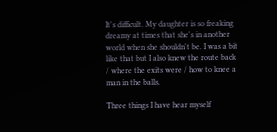It's difficult. My daughter is so freaking dreamy at times that she's in another world when she shouldn't be. I was a bit like that but I also knew the route back / where the exits were / how to knee a man in the balls.

Three things I have hear myself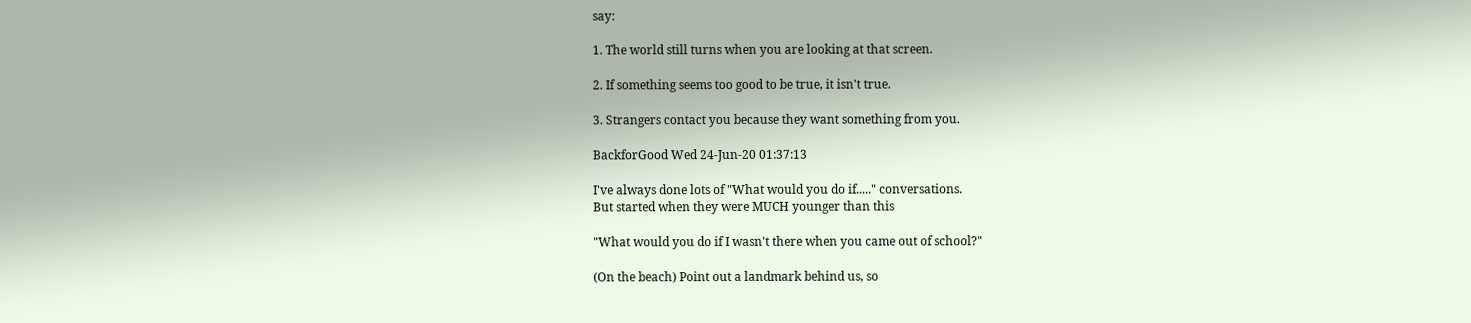say:

1. The world still turns when you are looking at that screen.

2. If something seems too good to be true, it isn't true.

3. Strangers contact you because they want something from you.

BackforGood Wed 24-Jun-20 01:37:13

I've always done lots of "What would you do if....." conversations.
But started when they were MUCH younger than this

"What would you do if I wasn't there when you came out of school?"

(On the beach) Point out a landmark behind us, so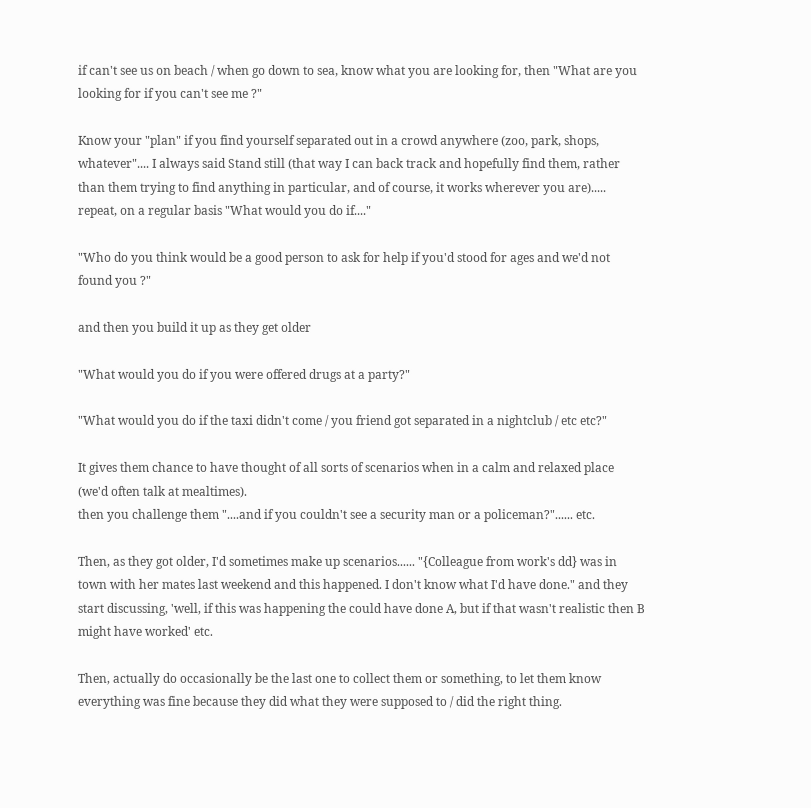if can't see us on beach / when go down to sea, know what you are looking for, then "What are you looking for if you can't see me ?"

Know your "plan" if you find yourself separated out in a crowd anywhere (zoo, park, shops, whatever".... I always said Stand still (that way I can back track and hopefully find them, rather than them trying to find anything in particular, and of course, it works wherever you are)..... repeat, on a regular basis "What would you do if...."

"Who do you think would be a good person to ask for help if you'd stood for ages and we'd not found you ?"

and then you build it up as they get older

"What would you do if you were offered drugs at a party?"

"What would you do if the taxi didn't come / you friend got separated in a nightclub / etc etc?"

It gives them chance to have thought of all sorts of scenarios when in a calm and relaxed place (we'd often talk at mealtimes).
then you challenge them "....and if you couldn't see a security man or a policeman?"...... etc.

Then, as they got older, I'd sometimes make up scenarios...... "{Colleague from work's dd} was in town with her mates last weekend and this happened. I don't know what I'd have done." and they start discussing, 'well, if this was happening the could have done A, but if that wasn't realistic then B might have worked' etc.

Then, actually do occasionally be the last one to collect them or something, to let them know everything was fine because they did what they were supposed to / did the right thing.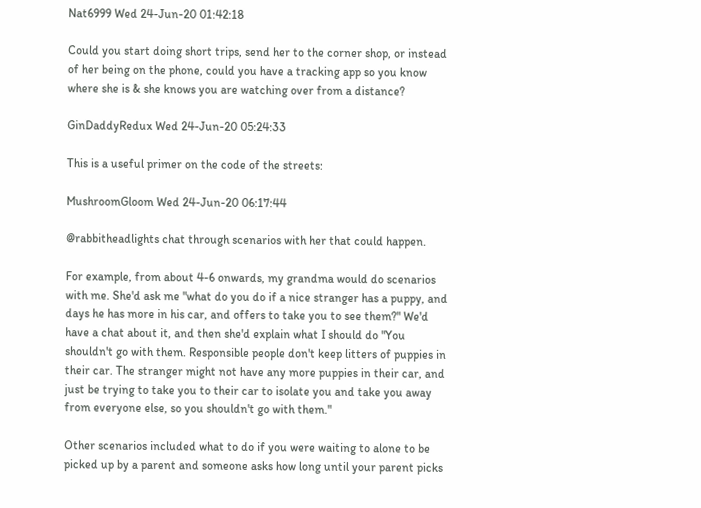Nat6999 Wed 24-Jun-20 01:42:18

Could you start doing short trips, send her to the corner shop, or instead of her being on the phone, could you have a tracking app so you know where she is & she knows you are watching over from a distance?

GinDaddyRedux Wed 24-Jun-20 05:24:33

This is a useful primer on the code of the streets:

MushroomGloom Wed 24-Jun-20 06:17:44

@rabbitheadlights chat through scenarios with her that could happen.

For example, from about 4-6 onwards, my grandma would do scenarios with me. She'd ask me "what do you do if a nice stranger has a puppy, and days he has more in his car, and offers to take you to see them?" We'd have a chat about it, and then she'd explain what I should do "You shouldn't go with them. Responsible people don't keep litters of puppies in their car. The stranger might not have any more puppies in their car, and just be trying to take you to their car to isolate you and take you away from everyone else, so you shouldn't go with them."

Other scenarios included what to do if you were waiting to alone to be picked up by a parent and someone asks how long until your parent picks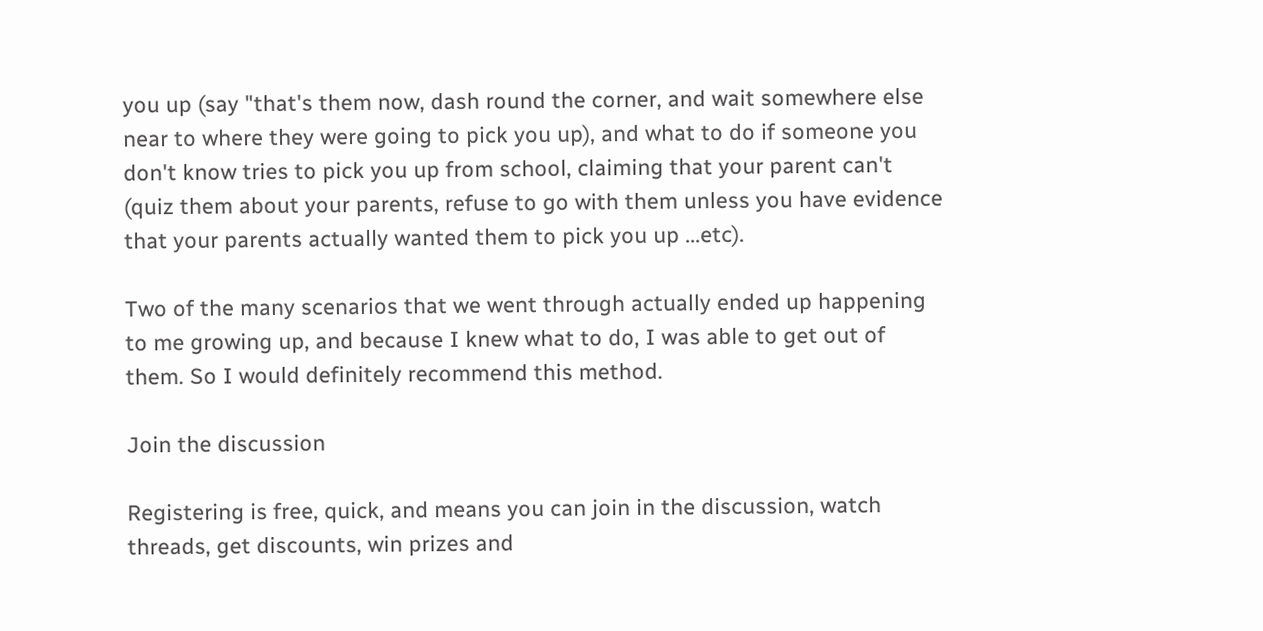you up (say "that's them now, dash round the corner, and wait somewhere else near to where they were going to pick you up), and what to do if someone you don't know tries to pick you up from school, claiming that your parent can't (quiz them about your parents, refuse to go with them unless you have evidence that your parents actually wanted them to pick you up ...etc).

Two of the many scenarios that we went through actually ended up happening to me growing up, and because I knew what to do, I was able to get out of them. So I would definitely recommend this method.

Join the discussion

Registering is free, quick, and means you can join in the discussion, watch threads, get discounts, win prizes and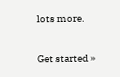lots more.

Get started »